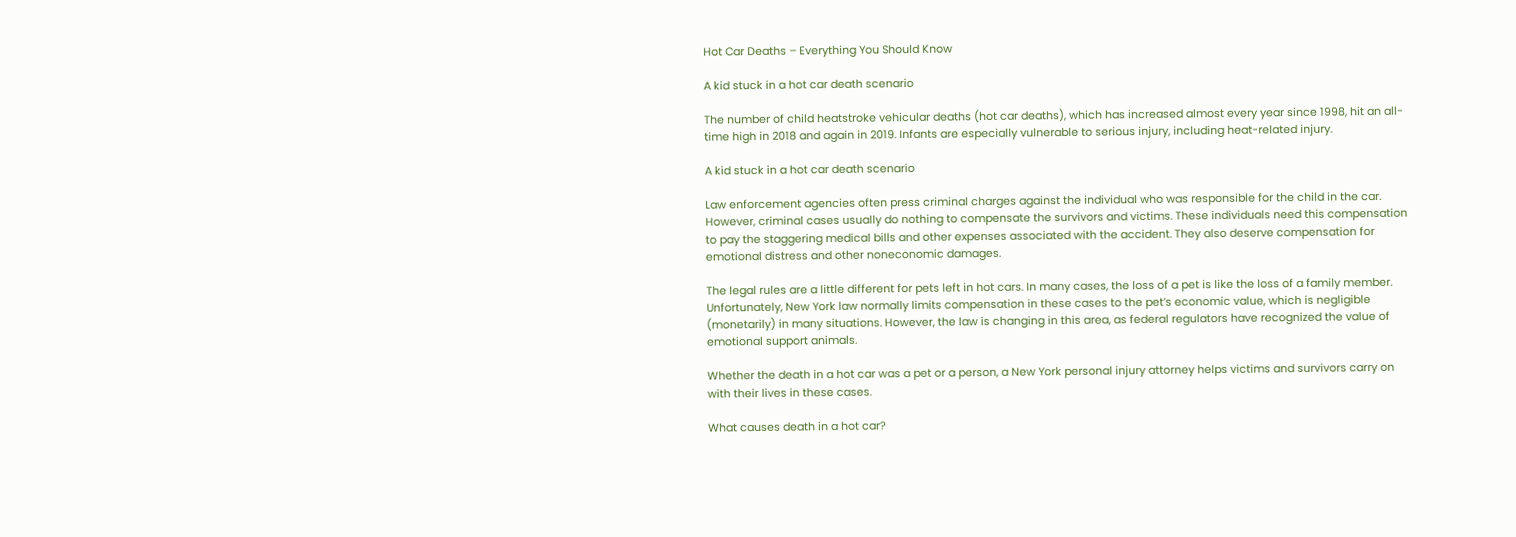Hot Car Deaths – Everything You Should Know

A kid stuck in a hot car death scenario

The number of child heatstroke vehicular deaths (hot car deaths), which has increased almost every year since 1998, hit an all-time high in 2018 and again in 2019. Infants are especially vulnerable to serious injury, including heat-related injury.

A kid stuck in a hot car death scenario

Law enforcement agencies often press criminal charges against the individual who was responsible for the child in the car. However, criminal cases usually do nothing to compensate the survivors and victims. These individuals need this compensation to pay the staggering medical bills and other expenses associated with the accident. They also deserve compensation for emotional distress and other noneconomic damages.

The legal rules are a little different for pets left in hot cars. In many cases, the loss of a pet is like the loss of a family member. Unfortunately, New York law normally limits compensation in these cases to the pet’s economic value, which is negligible (monetarily) in many situations. However, the law is changing in this area, as federal regulators have recognized the value of emotional support animals.

Whether the death in a hot car was a pet or a person, a New York personal injury attorney helps victims and survivors carry on with their lives in these cases.

What causes death in a hot car?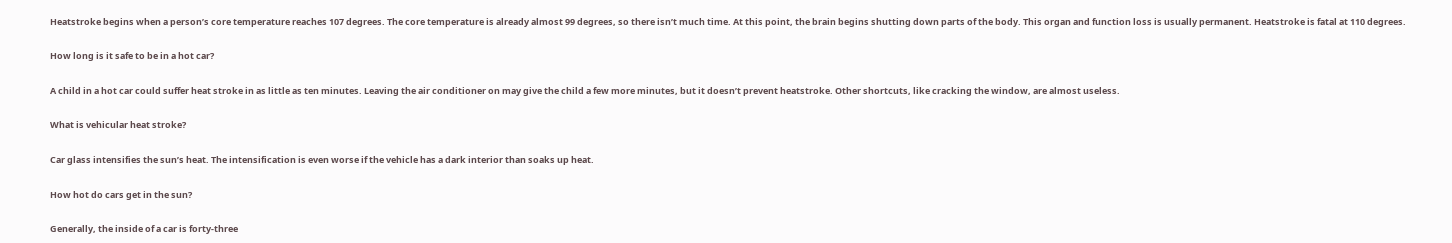Heatstroke begins when a person’s core temperature reaches 107 degrees. The core temperature is already almost 99 degrees, so there isn’t much time. At this point, the brain begins shutting down parts of the body. This organ and function loss is usually permanent. Heatstroke is fatal at 110 degrees.

How long is it safe to be in a hot car?

A child in a hot car could suffer heat stroke in as little as ten minutes. Leaving the air conditioner on may give the child a few more minutes, but it doesn’t prevent heatstroke. Other shortcuts, like cracking the window, are almost useless.

What is vehicular heat stroke?

Car glass intensifies the sun’s heat. The intensification is even worse if the vehicle has a dark interior than soaks up heat.

How hot do cars get in the sun?

Generally, the inside of a car is forty-three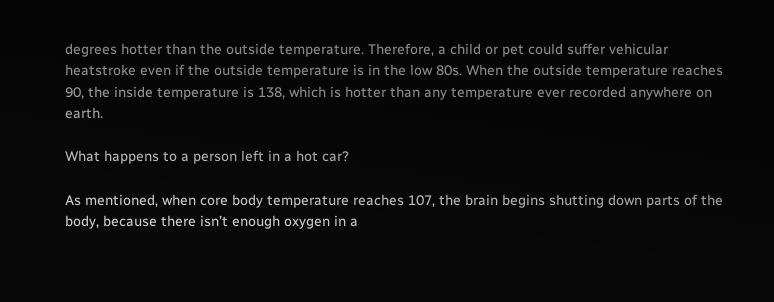degrees hotter than the outside temperature. Therefore, a child or pet could suffer vehicular heatstroke even if the outside temperature is in the low 80s. When the outside temperature reaches 90, the inside temperature is 138, which is hotter than any temperature ever recorded anywhere on earth.

What happens to a person left in a hot car?

As mentioned, when core body temperature reaches 107, the brain begins shutting down parts of the body, because there isn’t enough oxygen in a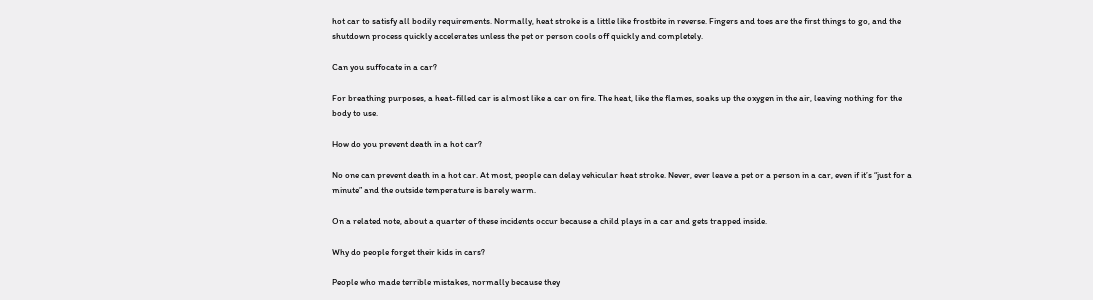hot car to satisfy all bodily requirements. Normally, heat stroke is a little like frostbite in reverse. Fingers and toes are the first things to go, and the shutdown process quickly accelerates unless the pet or person cools off quickly and completely.

Can you suffocate in a car?

For breathing purposes, a heat-filled car is almost like a car on fire. The heat, like the flames, soaks up the oxygen in the air, leaving nothing for the body to use.

How do you prevent death in a hot car?

No one can prevent death in a hot car. At most, people can delay vehicular heat stroke. Never, ever leave a pet or a person in a car, even if it’s “just for a minute” and the outside temperature is barely warm.

On a related note, about a quarter of these incidents occur because a child plays in a car and gets trapped inside.

Why do people forget their kids in cars?

People who made terrible mistakes, normally because they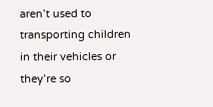aren’t used to transporting children in their vehicles or they’re so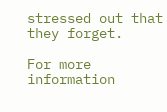stressed out that they forget.

For more information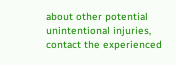about other potential unintentional injuries, contact the experienced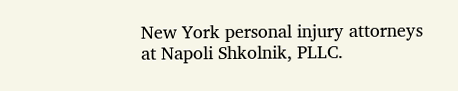New York personal injury attorneys at Napoli Shkolnik, PLLC.